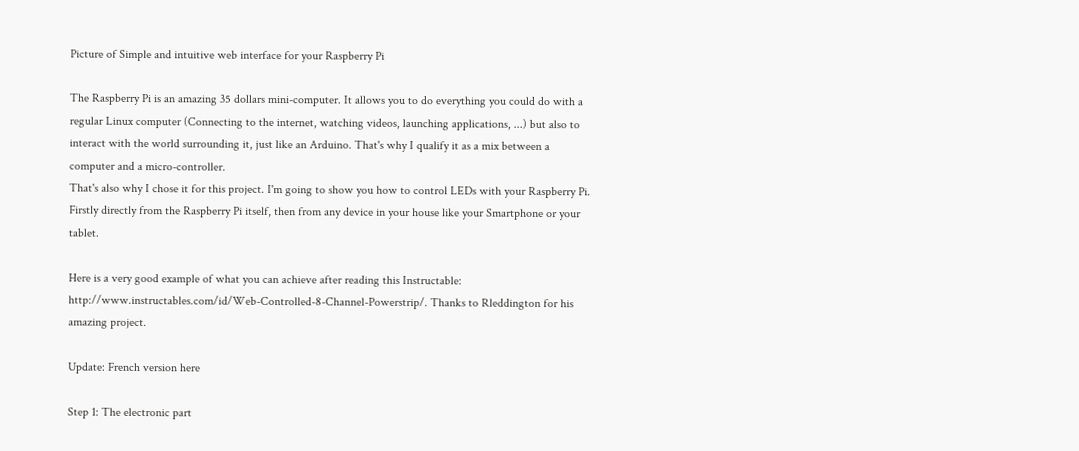Picture of Simple and intuitive web interface for your Raspberry Pi

The Raspberry Pi is an amazing 35 dollars mini-computer. It allows you to do everything you could do with a regular Linux computer (Connecting to the internet, watching videos, launching applications, ...) but also to interact with the world surrounding it, just like an Arduino. That's why I qualify it as a mix between a computer and a micro-controller.
That's also why I chose it for this project. I'm going to show you how to control LEDs with your Raspberry Pi. Firstly directly from the Raspberry Pi itself, then from any device in your house like your Smartphone or your tablet.

Here is a very good example of what you can achieve after reading this Instructable: http://www.instructables.com/id/Web-Controlled-8-Channel-Powerstrip/. Thanks to Rleddington for his amazing project.

Update: French version here

Step 1: The electronic part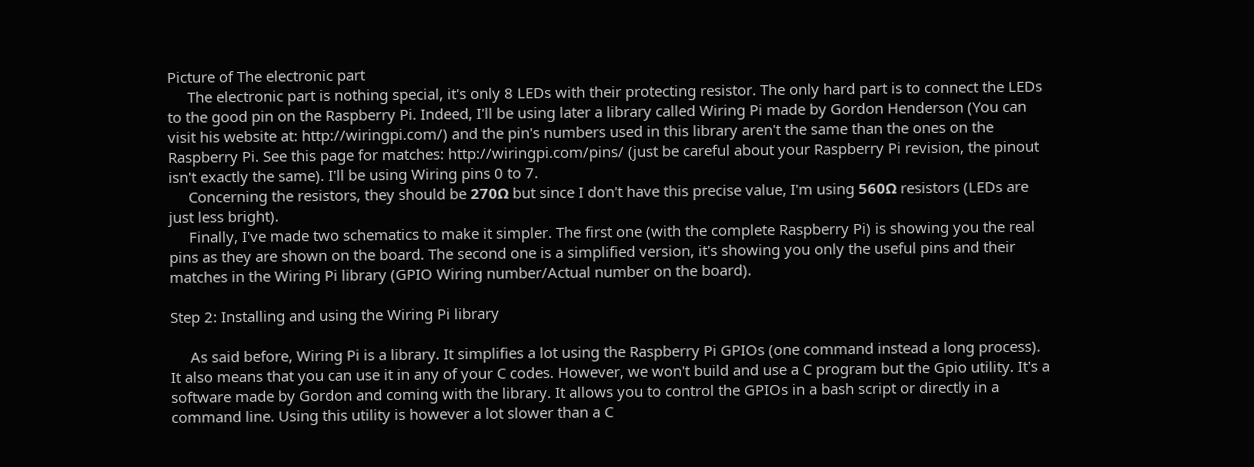Picture of The electronic part
     The electronic part is nothing special, it's only 8 LEDs with their protecting resistor. The only hard part is to connect the LEDs to the good pin on the Raspberry Pi. Indeed, I'll be using later a library called Wiring Pi made by Gordon Henderson (You can visit his website at: http://wiringpi.com/) and the pin's numbers used in this library aren't the same than the ones on the Raspberry Pi. See this page for matches: http://wiringpi.com/pins/ (just be careful about your Raspberry Pi revision, the pinout isn't exactly the same). I'll be using Wiring pins 0 to 7.
     Concerning the resistors, they should be 270Ω but since I don't have this precise value, I'm using 560Ω resistors (LEDs are just less bright).
     Finally, I've made two schematics to make it simpler. The first one (with the complete Raspberry Pi) is showing you the real pins as they are shown on the board. The second one is a simplified version, it's showing you only the useful pins and their matches in the Wiring Pi library (GPIO Wiring number/Actual number on the board).

Step 2: Installing and using the Wiring Pi library

     As said before, Wiring Pi is a library. It simplifies a lot using the Raspberry Pi GPIOs (one command instead a long process). It also means that you can use it in any of your C codes. However, we won't build and use a C program but the Gpio utility. It's a software made by Gordon and coming with the library. It allows you to control the GPIOs in a bash script or directly in a command line. Using this utility is however a lot slower than a C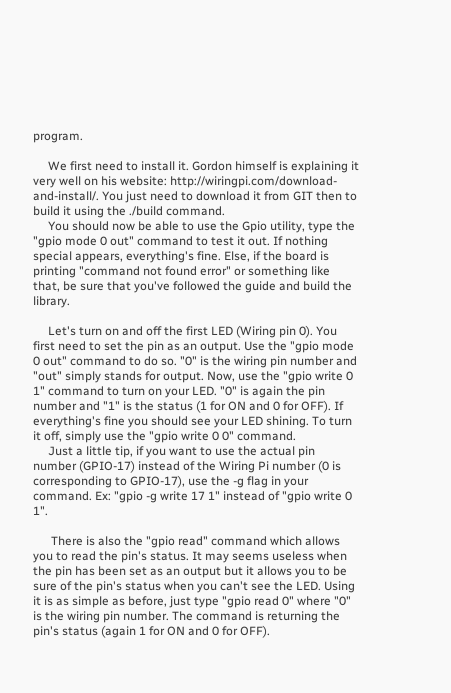program.

     We first need to install it. Gordon himself is explaining it very well on his website: http://wiringpi.com/download-and-install/. You just need to download it from GIT then to build it using the ./build command.
     You should now be able to use the Gpio utility, type the "gpio mode 0 out" command to test it out. If nothing special appears, everything's fine. Else, if the board is printing "command not found error" or something like that, be sure that you've followed the guide and build the library.

     Let's turn on and off the first LED (Wiring pin 0). You first need to set the pin as an output. Use the "gpio mode 0 out" command to do so. "0" is the wiring pin number and "out" simply stands for output. Now, use the "gpio write 0 1" command to turn on your LED. "0" is again the pin number and "1" is the status (1 for ON and 0 for OFF). If everything's fine you should see your LED shining. To turn it off, simply use the "gpio write 0 0" command.
     Just a little tip, if you want to use the actual pin number (GPIO-17) instead of the Wiring Pi number (0 is corresponding to GPIO-17), use the -g flag in your command. Ex: "gpio -g write 17 1" instead of "gpio write 0 1".

      There is also the "gpio read" command which allows you to read the pin's status. It may seems useless when the pin has been set as an output but it allows you to be sure of the pin's status when you can't see the LED. Using it is as simple as before, just type "gpio read 0" where "0" is the wiring pin number. The command is returning the pin's status (again 1 for ON and 0 for OFF).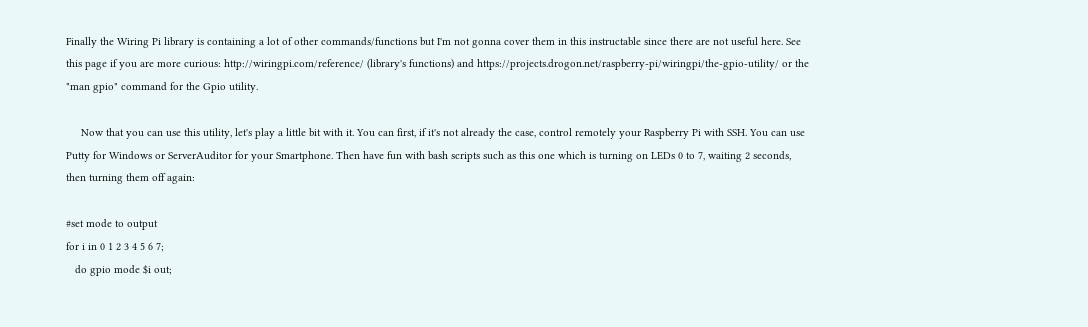Finally the Wiring Pi library is containing a lot of other commands/functions but I'm not gonna cover them in this instructable since there are not useful here. See this page if you are more curious: http://wiringpi.com/reference/ (library's functions) and https://projects.drogon.net/raspberry-pi/wiringpi/the-gpio-utility/ or the "man gpio" command for the Gpio utility.

     Now that you can use this utility, let's play a little bit with it. You can first, if it's not already the case, control remotely your Raspberry Pi with SSH. You can use Putty for Windows or ServerAuditor for your Smartphone. Then have fun with bash scripts such as this one which is turning on LEDs 0 to 7, waiting 2 seconds, then turning them off again:

#set mode to output
for i in 0 1 2 3 4 5 6 7;
   do gpio mode $i out;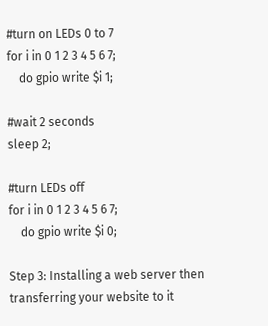#turn on LEDs 0 to 7
for i in 0 1 2 3 4 5 6 7;
    do gpio write $i 1;

#wait 2 seconds
sleep 2;

#turn LEDs off
for i in 0 1 2 3 4 5 6 7;
    do gpio write $i 0;

Step 3: Installing a web server then transferring your website to it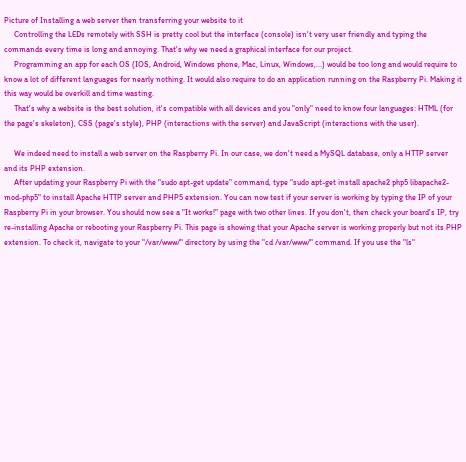Picture of Installing a web server then transferring your website to it
     Controlling the LEDs remotely with SSH is pretty cool but the interface (console) isn't very user friendly and typing the commands every time is long and annoying. That's why we need a graphical interface for our project.
     Programming an app for each OS (IOS, Android, Windows phone, Mac, Linux, Windows,...) would be too long and would require to know a lot of different languages for nearly nothing. It would also require to do an application running on the Raspberry Pi. Making it this way would be overkill and time wasting.
     That's why a website is the best solution, it's compatible with all devices and you "only" need to know four languages: HTML (for the page's skeleton), CSS (page's style), PHP (interactions with the server) and JavaScript (interactions with the user).

     We indeed need to install a web server on the Raspberry Pi. In our case, we don't need a MySQL database, only a HTTP server and its PHP extension.
     After updating your Raspberry Pi with the "sudo apt-get update" command, type "sudo apt-get install apache2 php5 libapache2-mod-php5" to install Apache HTTP server and PHP5 extension. You can now test if your server is working by typing the IP of your Raspberry Pi in your browser. You should now see a "It works!" page with two other lines. If you don't, then check your board's IP, try re-installing Apache or rebooting your Raspberry Pi. This page is showing that your Apache server is working properly but not its PHP extension. To check it, navigate to your "/var/www/" directory by using the "cd /var/www/" command. If you use the "ls"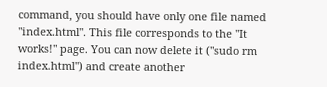command, you should have only one file named "index.html". This file corresponds to the "It works!" page. You can now delete it ("sudo rm index.html") and create another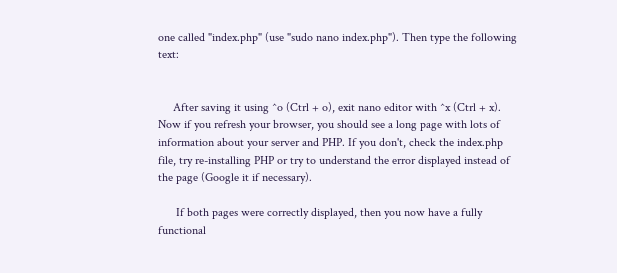one called "index.php" (use "sudo nano index.php"). Then type the following text:


     After saving it using ^o (Ctrl + o), exit nano editor with ^x (Ctrl + x). Now if you refresh your browser, you should see a long page with lots of information about your server and PHP. If you don't, check the index.php file, try re-installing PHP or try to understand the error displayed instead of the page (Google it if necessary).

      If both pages were correctly displayed, then you now have a fully functional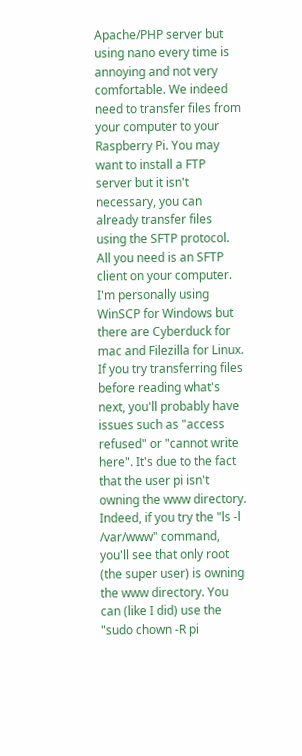Apache/PHP server but using nano every time is annoying and not very comfortable. We indeed need to transfer files from your computer to your Raspberry Pi. You may want to install a FTP server but it isn't necessary, you can already transfer files using the SFTP protocol. All you need is an SFTP client on your computer. I'm personally using  WinSCP for Windows but there are Cyberduck for mac and Filezilla for Linux. If you try transferring files before reading what's next, you'll probably have issues such as "access refused" or "cannot write here". It's due to the fact that the user pi isn't owning the www directory. Indeed, if you try the "ls -l /var/www" command, you'll see that only root (the super user) is owning the www directory. You can (like I did) use the "sudo chown -R pi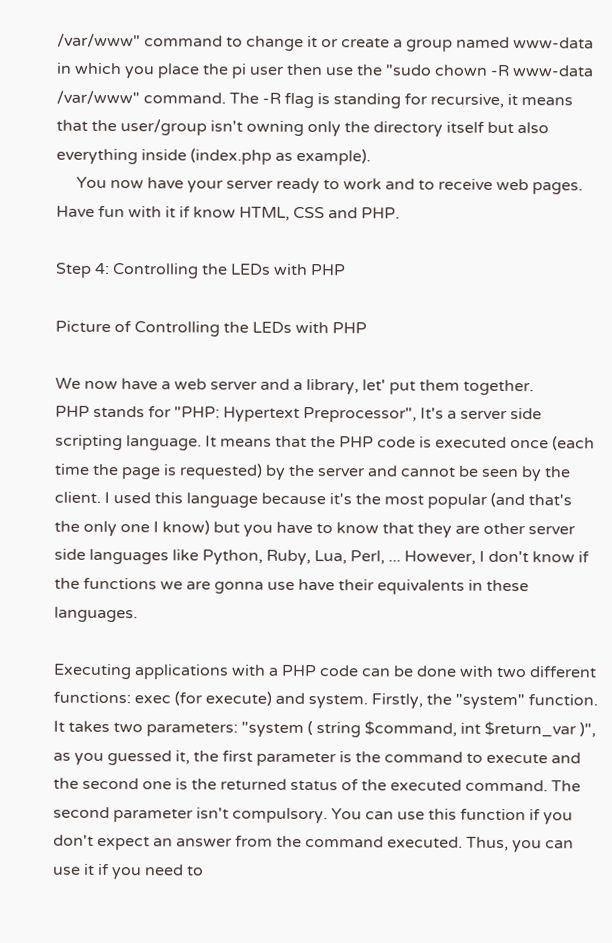/var/www" command to change it or create a group named www-data in which you place the pi user then use the "sudo chown -R www-data /var/www" command. The -R flag is standing for recursive, it means that the user/group isn't owning only the directory itself but also everything inside (index.php as example).
     You now have your server ready to work and to receive web pages. Have fun with it if know HTML, CSS and PHP.

Step 4: Controlling the LEDs with PHP

Picture of Controlling the LEDs with PHP

We now have a web server and a library, let' put them together.
PHP stands for "PHP: Hypertext Preprocessor", It's a server side scripting language. It means that the PHP code is executed once (each time the page is requested) by the server and cannot be seen by the client. I used this language because it's the most popular (and that's the only one I know) but you have to know that they are other server side languages like Python, Ruby, Lua, Perl, ... However, I don't know if the functions we are gonna use have their equivalents in these languages.

Executing applications with a PHP code can be done with two different functions: exec (for execute) and system. Firstly, the "system" function. It takes two parameters: "system ( string $command, int $return_var )", as you guessed it, the first parameter is the command to execute and the second one is the returned status of the executed command. The second parameter isn't compulsory. You can use this function if you don't expect an answer from the command executed. Thus, you can use it if you need to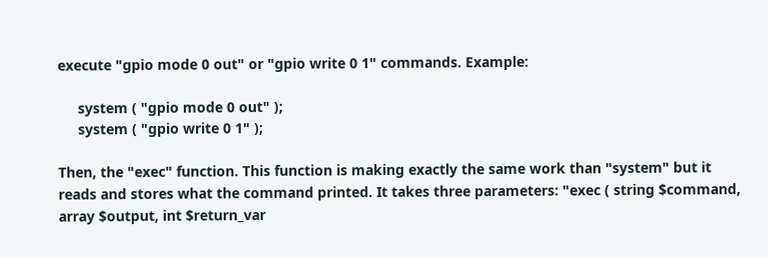execute "gpio mode 0 out" or "gpio write 0 1" commands. Example:

     system ( "gpio mode 0 out" );
     system ( "gpio write 0 1" );

Then, the "exec" function. This function is making exactly the same work than "system" but it reads and stores what the command printed. It takes three parameters: "exec ( string $command, array $output, int $return_var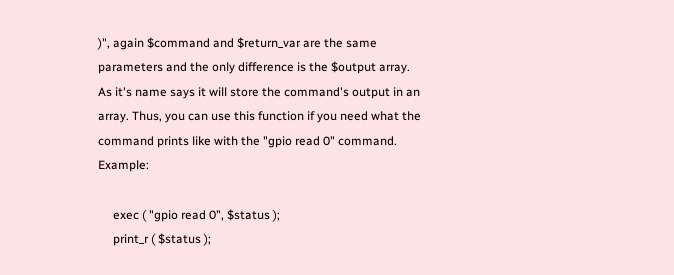)", again $command and $return_var are the same parameters and the only difference is the $output array. As it's name says it will store the command's output in an array. Thus, you can use this function if you need what the command prints like with the "gpio read 0" command. Example:

     exec ( "gpio read 0", $status );
     print_r ( $status );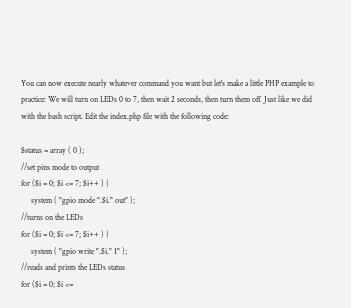You can now execute nearly whatever command you want but let's make a little PHP example to practice: We will turn on LEDs 0 to 7, then wait 2 seconds, then turn them off. Just like we did with the bash script. Edit the index.php file with the following code:

$status = array ( 0 );
//set pins mode to output
for ($i = 0; $i <= 7; $i++ ) {
     system ( "gpio mode ".$i." out" );
//turns on the LEDs
for ($i = 0; $i <= 7; $i++ ) {
     system ( "gpio write ".$i." 1" );
//reads and prints the LEDs status
for ($i = 0; $i <=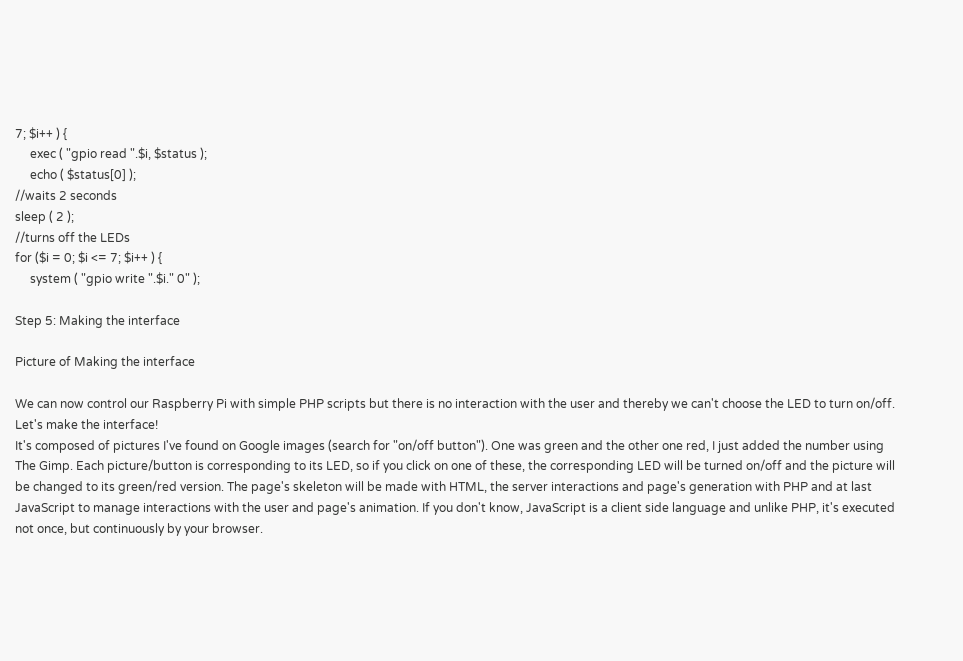7; $i++ ) {
     exec ( "gpio read ".$i, $status );
     echo ( $status[0] );
//waits 2 seconds
sleep ( 2 );
//turns off the LEDs
for ($i = 0; $i <= 7; $i++ ) {
     system ( "gpio write ".$i." 0" );

Step 5: Making the interface

Picture of Making the interface

We can now control our Raspberry Pi with simple PHP scripts but there is no interaction with the user and thereby we can't choose the LED to turn on/off. Let's make the interface!
It's composed of pictures I've found on Google images (search for "on/off button"). One was green and the other one red, I just added the number using The Gimp. Each picture/button is corresponding to its LED, so if you click on one of these, the corresponding LED will be turned on/off and the picture will be changed to its green/red version. The page's skeleton will be made with HTML, the server interactions and page's generation with PHP and at last JavaScript to manage interactions with the user and page's animation. If you don't know, JavaScript is a client side language and unlike PHP, it's executed not once, but continuously by your browser.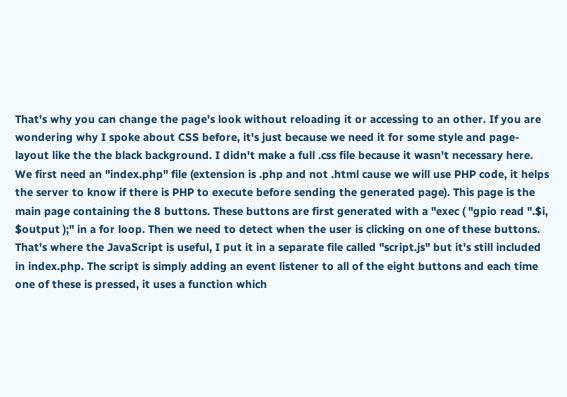That's why you can change the page's look without reloading it or accessing to an other. If you are wondering why I spoke about CSS before, it's just because we need it for some style and page-layout like the the black background. I didn't make a full .css file because it wasn't necessary here.
We first need an "index.php" file (extension is .php and not .html cause we will use PHP code, it helps the server to know if there is PHP to execute before sending the generated page). This page is the main page containing the 8 buttons. These buttons are first generated with a "exec ( "gpio read ".$i, $output );" in a for loop. Then we need to detect when the user is clicking on one of these buttons. That's where the JavaScript is useful, I put it in a separate file called "script.js" but it's still included in index.php. The script is simply adding an event listener to all of the eight buttons and each time one of these is pressed, it uses a function which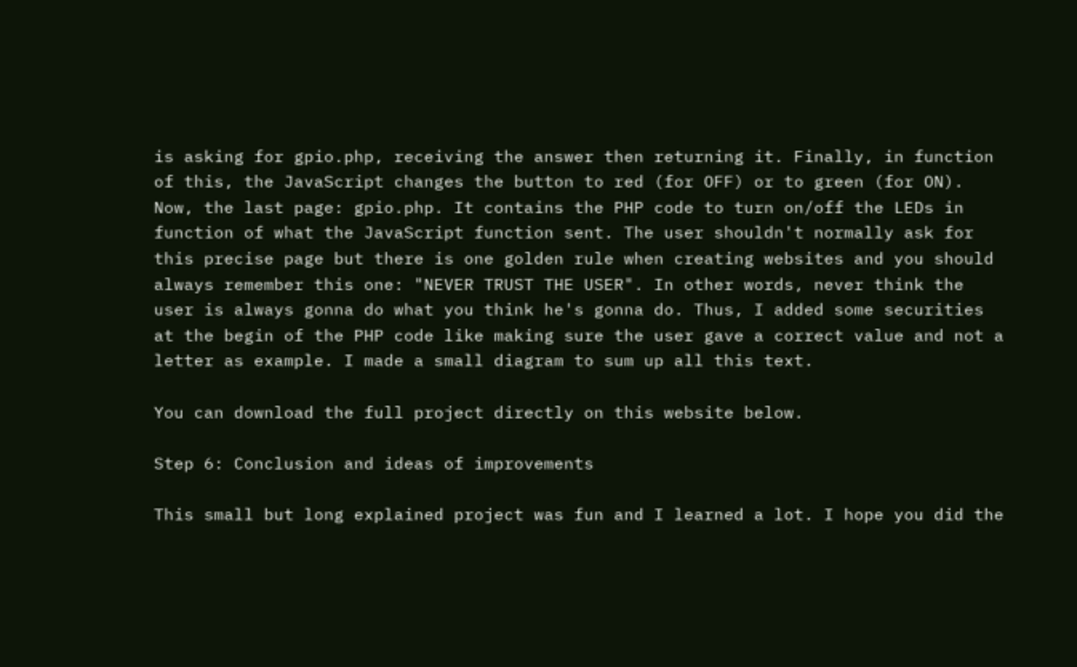is asking for gpio.php, receiving the answer then returning it. Finally, in function of this, the JavaScript changes the button to red (for OFF) or to green (for ON). Now, the last page: gpio.php. It contains the PHP code to turn on/off the LEDs in function of what the JavaScript function sent. The user shouldn't normally ask for this precise page but there is one golden rule when creating websites and you should always remember this one: "NEVER TRUST THE USER". In other words, never think the user is always gonna do what you think he's gonna do. Thus, I added some securities at the begin of the PHP code like making sure the user gave a correct value and not a letter as example. I made a small diagram to sum up all this text.

You can download the full project directly on this website below.

Step 6: Conclusion and ideas of improvements

This small but long explained project was fun and I learned a lot. I hope you did the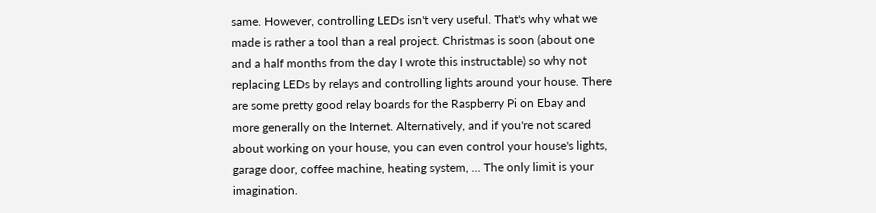same. However, controlling LEDs isn't very useful. That's why what we made is rather a tool than a real project. Christmas is soon (about one and a half months from the day I wrote this instructable) so why not replacing LEDs by relays and controlling lights around your house. There are some pretty good relay boards for the Raspberry Pi on Ebay and more generally on the Internet. Alternatively, and if you're not scared about working on your house, you can even control your house's lights, garage door, coffee machine, heating system, ... The only limit is your imagination.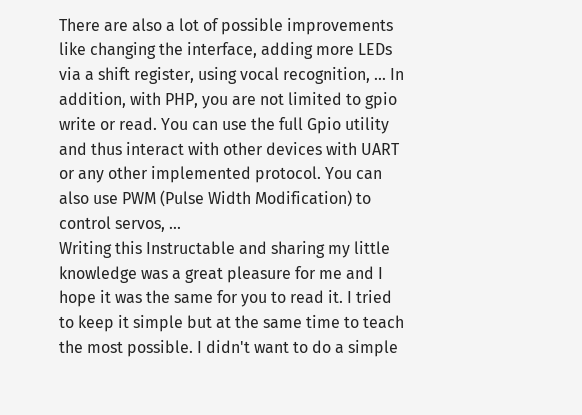There are also a lot of possible improvements like changing the interface, adding more LEDs via a shift register, using vocal recognition, ... In addition, with PHP, you are not limited to gpio write or read. You can use the full Gpio utility and thus interact with other devices with UART or any other implemented protocol. You can also use PWM (Pulse Width Modification) to control servos, ...
Writing this Instructable and sharing my little knowledge was a great pleasure for me and I hope it was the same for you to read it. I tried to keep it simple but at the same time to teach the most possible. I didn't want to do a simple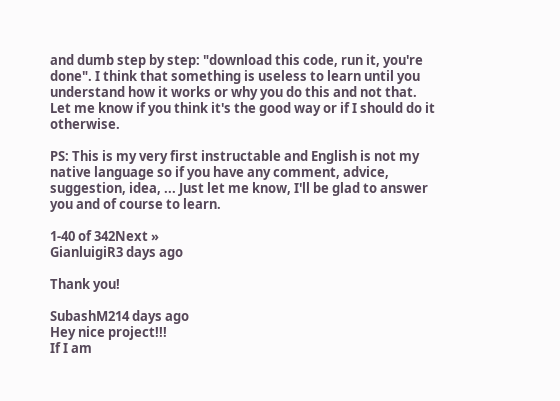and dumb step by step: "download this code, run it, you're done". I think that something is useless to learn until you understand how it works or why you do this and not that. Let me know if you think it's the good way or if I should do it otherwise.

PS: This is my very first instructable and English is not my native language so if you have any comment, advice, suggestion, idea, ... Just let me know, I'll be glad to answer you and of course to learn.

1-40 of 342Next »
GianluigiR3 days ago

Thank you!

SubashM214 days ago
Hey nice project!!!
If I am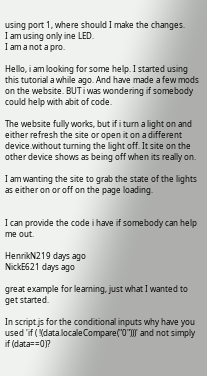using port 1, where should I make the changes.
I am using only ine LED.
I am a not a pro.

Hello, i am looking for some help. I started using this tutorial a while ago. And have made a few mods on the website. BUT i was wondering if somebody could help with abit of code.

The website fully works, but if i turn a light on and either refresh the site or open it on a different device.without turning the light off. It site on the other device shows as being off when its really on.

I am wanting the site to grab the state of the lights as either on or off on the page loading.


I can provide the code i have if somebody can help me out.

HenrikN219 days ago
NickE621 days ago

great example for learning, just what I wanted to get started.

In script.js for the conditional inputs why have you used 'if ( !(data.localeCompare("0")))' and not simply if (data==0)?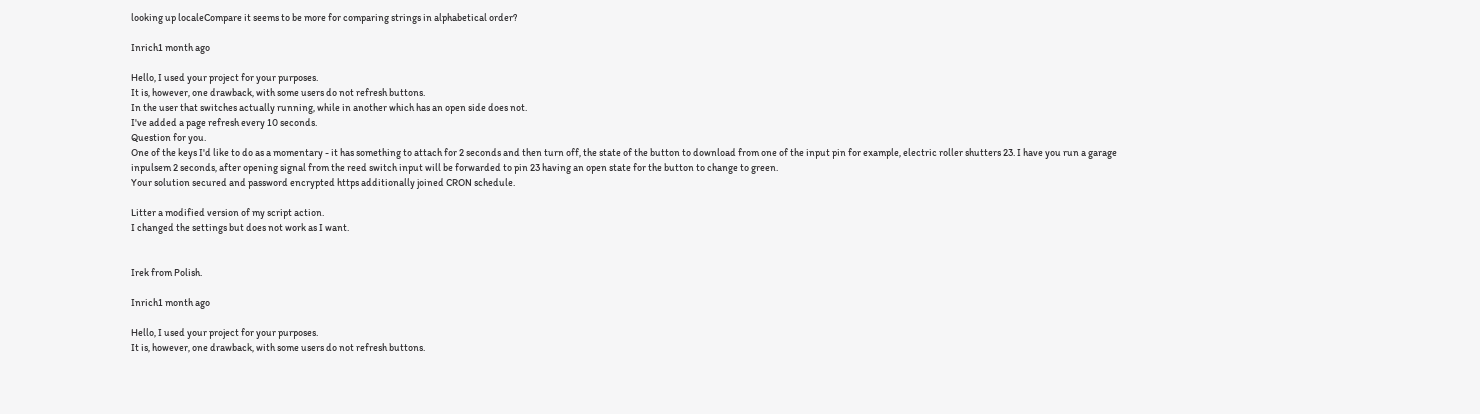looking up localeCompare it seems to be more for comparing strings in alphabetical order?

Inrich1 month ago

Hello, I used your project for your purposes.
It is, however, one drawback, with some users do not refresh buttons.
In the user that switches actually running, while in another which has an open side does not.
I've added a page refresh every 10 seconds.
Question for you.
One of the keys I'd like to do as a momentary - it has something to attach for 2 seconds and then turn off, the state of the button to download from one of the input pin for example, electric roller shutters 23. I have you run a garage inpulsem 2 seconds, after opening signal from the reed switch input will be forwarded to pin 23 having an open state for the button to change to green.
Your solution secured and password encrypted https additionally joined CRON schedule.

Litter a modified version of my script action.
I changed the settings but does not work as I want.


Irek from Polish.

Inrich1 month ago

Hello, I used your project for your purposes.
It is, however, one drawback, with some users do not refresh buttons.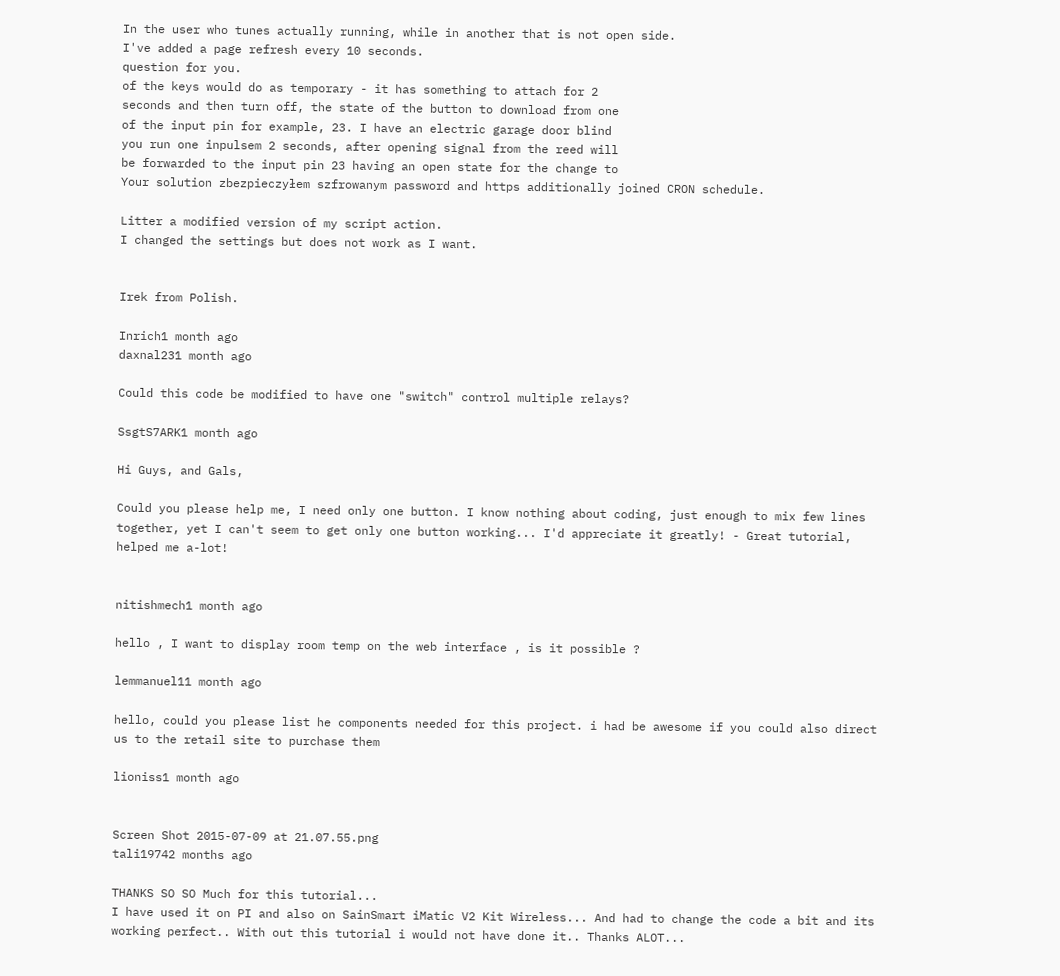In the user who tunes actually running, while in another that is not open side.
I've added a page refresh every 10 seconds.
question for you.
of the keys would do as temporary - it has something to attach for 2
seconds and then turn off, the state of the button to download from one
of the input pin for example, 23. I have an electric garage door blind
you run one inpulsem 2 seconds, after opening signal from the reed will
be forwarded to the input pin 23 having an open state for the change to
Your solution zbezpieczyłem szfrowanym password and https additionally joined CRON schedule.

Litter a modified version of my script action.
I changed the settings but does not work as I want.


Irek from Polish.

Inrich1 month ago
daxnal231 month ago

Could this code be modified to have one "switch" control multiple relays?

SsgtS7ARK1 month ago

Hi Guys, and Gals,

Could you please help me, I need only one button. I know nothing about coding, just enough to mix few lines together, yet I can't seem to get only one button working... I'd appreciate it greatly! - Great tutorial, helped me a-lot!


nitishmech1 month ago

hello , I want to display room temp on the web interface , is it possible ?

lemmanuel11 month ago

hello, could you please list he components needed for this project. i had be awesome if you could also direct us to the retail site to purchase them

lioniss1 month ago


Screen Shot 2015-07-09 at 21.07.55.png
tali19742 months ago

THANKS SO SO Much for this tutorial...
I have used it on PI and also on SainSmart iMatic V2 Kit Wireless... And had to change the code a bit and its working perfect.. With out this tutorial i would not have done it.. Thanks ALOT...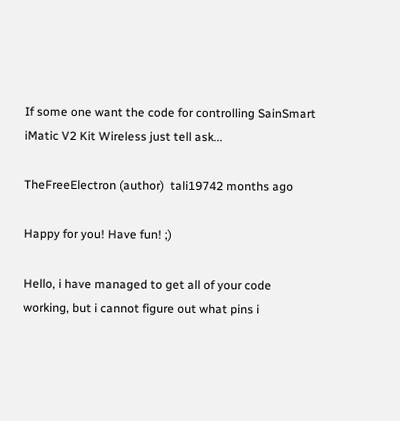If some one want the code for controlling SainSmart iMatic V2 Kit Wireless just tell ask...

TheFreeElectron (author)  tali19742 months ago

Happy for you! Have fun! ;)

Hello, i have managed to get all of your code working, but i cannot figure out what pins i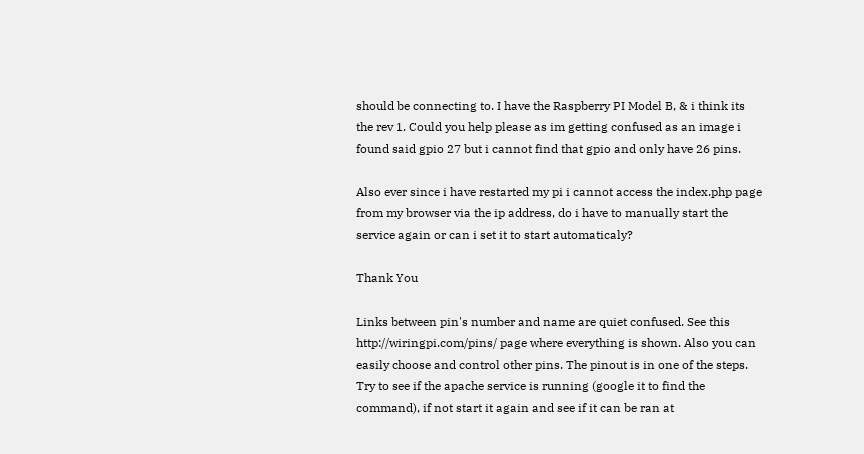should be connecting to. I have the Raspberry PI Model B, & i think its the rev 1. Could you help please as im getting confused as an image i found said gpio 27 but i cannot find that gpio and only have 26 pins.

Also ever since i have restarted my pi i cannot access the index.php page from my browser via the ip address, do i have to manually start the service again or can i set it to start automaticaly?

Thank You

Links between pin's number and name are quiet confused. See this http://wiringpi.com/pins/ page where everything is shown. Also you can easily choose and control other pins. The pinout is in one of the steps.
Try to see if the apache service is running (google it to find the command), if not start it again and see if it can be ran at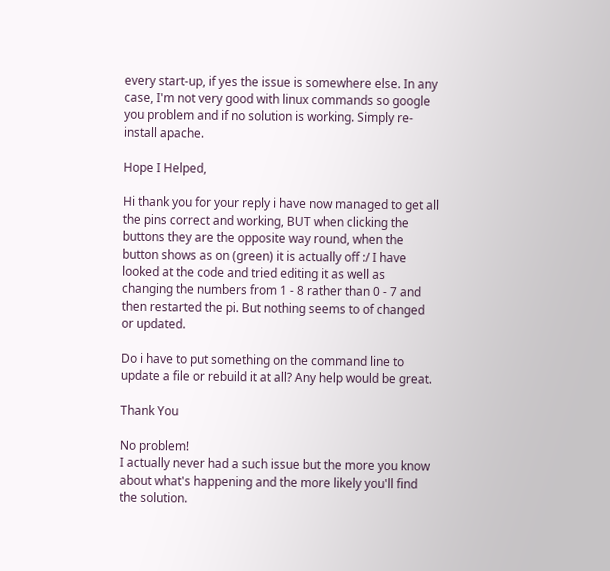every start-up, if yes the issue is somewhere else. In any case, I'm not very good with linux commands so google you problem and if no solution is working. Simply re-install apache.

Hope I Helped,

Hi thank you for your reply i have now managed to get all the pins correct and working, BUT when clicking the buttons they are the opposite way round, when the button shows as on (green) it is actually off :/ I have looked at the code and tried editing it as well as changing the numbers from 1 - 8 rather than 0 - 7 and then restarted the pi. But nothing seems to of changed or updated.

Do i have to put something on the command line to update a file or rebuild it at all? Any help would be great.

Thank You

No problem!
I actually never had a such issue but the more you know about what's happening and the more likely you'll find the solution.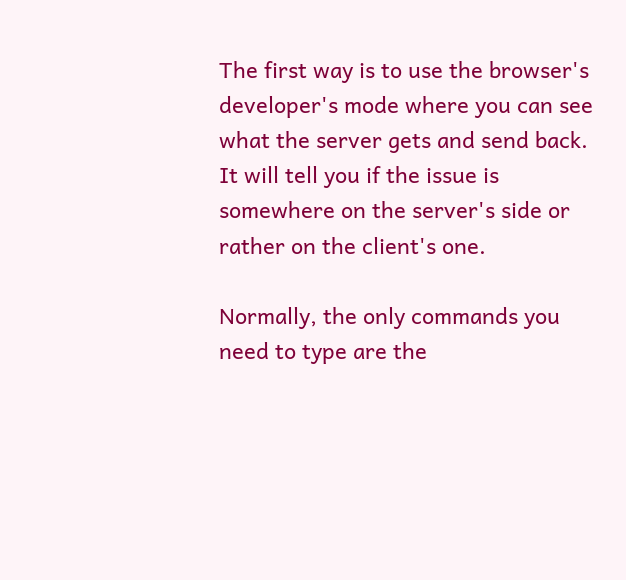The first way is to use the browser's developer's mode where you can see what the server gets and send back. It will tell you if the issue is somewhere on the server's side or rather on the client's one.

Normally, the only commands you need to type are the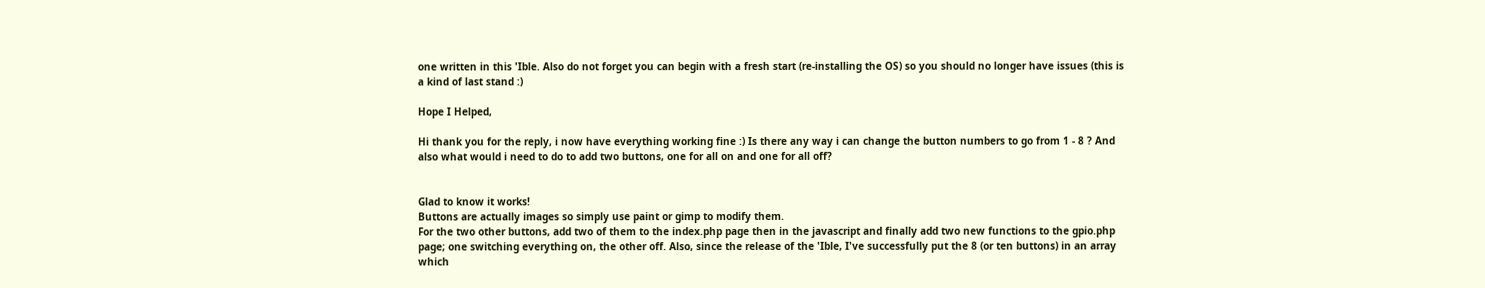one written in this 'Ible. Also do not forget you can begin with a fresh start (re-installing the OS) so you should no longer have issues (this is a kind of last stand :)

Hope I Helped,

Hi thank you for the reply, i now have everything working fine :) Is there any way i can change the button numbers to go from 1 - 8 ? And also what would i need to do to add two buttons, one for all on and one for all off?


Glad to know it works!
Buttons are actually images so simply use paint or gimp to modify them.
For the two other buttons, add two of them to the index.php page then in the javascript and finally add two new functions to the gpio.php page; one switching everything on, the other off. Also, since the release of the 'Ible, I've successfully put the 8 (or ten buttons) in an array which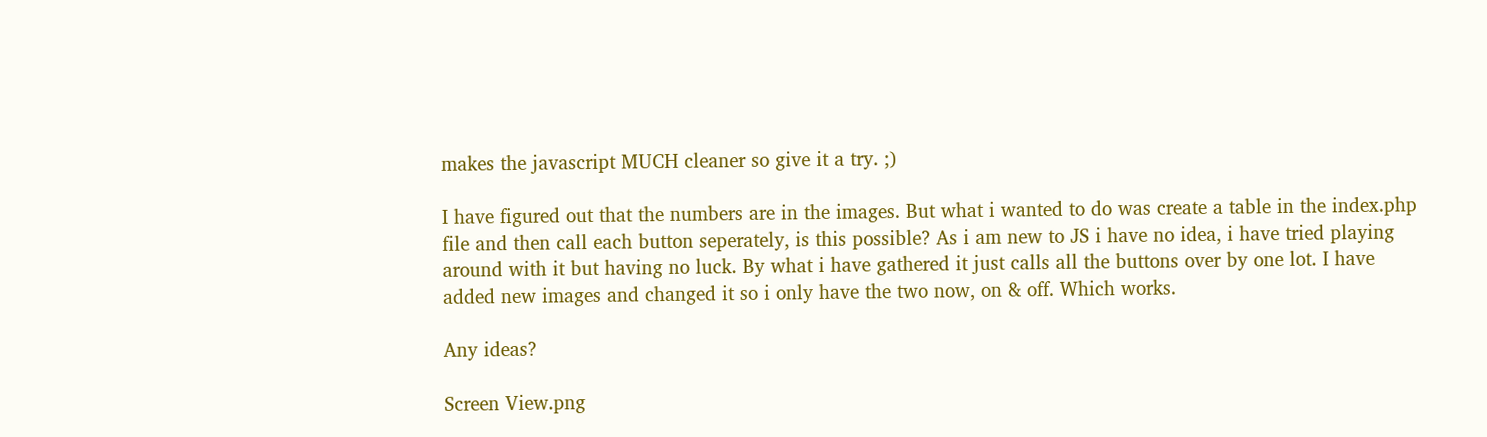makes the javascript MUCH cleaner so give it a try. ;)

I have figured out that the numbers are in the images. But what i wanted to do was create a table in the index.php file and then call each button seperately, is this possible? As i am new to JS i have no idea, i have tried playing around with it but having no luck. By what i have gathered it just calls all the buttons over by one lot. I have added new images and changed it so i only have the two now, on & off. Which works.

Any ideas?

Screen View.png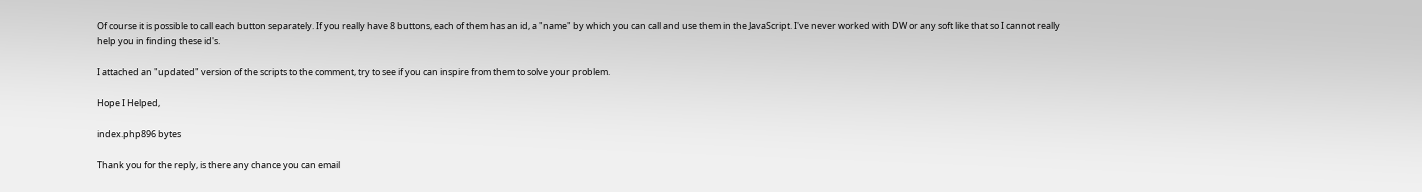Of course it is possible to call each button separately. If you really have 8 buttons, each of them has an id, a "name" by which you can call and use them in the JavaScript. I've never worked with DW or any soft like that so I cannot really help you in finding these id's.

I attached an "updated" version of the scripts to the comment, try to see if you can inspire from them to solve your problem.

Hope I Helped,

index.php896 bytes

Thank you for the reply, is there any chance you can email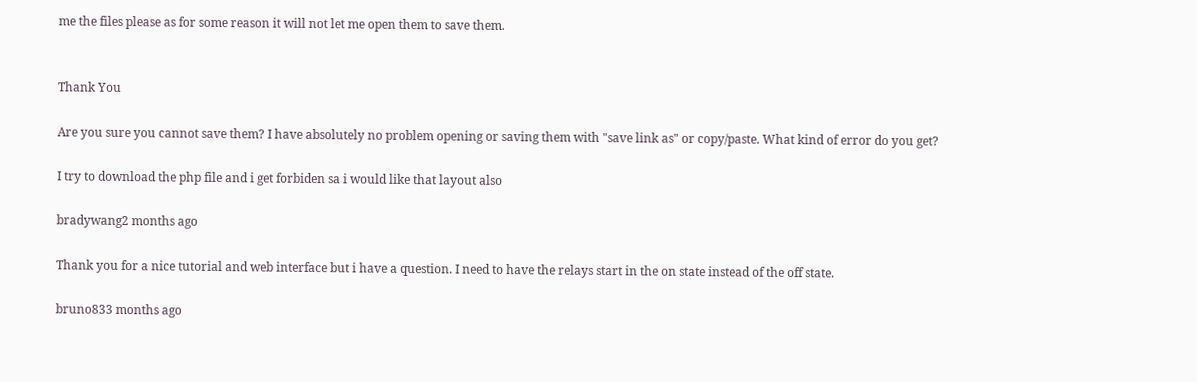me the files please as for some reason it will not let me open them to save them.


Thank You

Are you sure you cannot save them? I have absolutely no problem opening or saving them with "save link as" or copy/paste. What kind of error do you get?

I try to download the php file and i get forbiden sa i would like that layout also

bradywang2 months ago

Thank you for a nice tutorial and web interface but i have a question. I need to have the relays start in the on state instead of the off state.

bruno833 months ago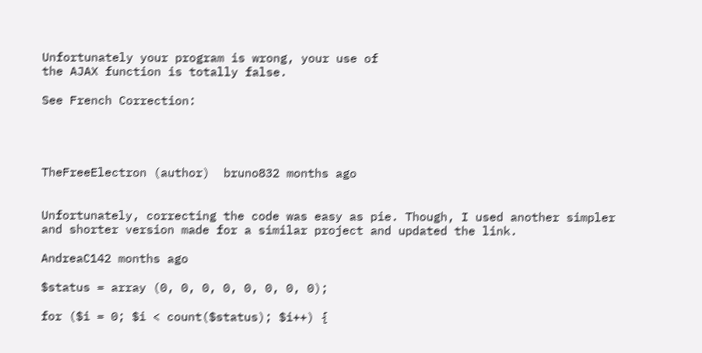Unfortunately your program is wrong, your use of
the AJAX function is totally false.

See French Correction:




TheFreeElectron (author)  bruno832 months ago


Unfortunately, correcting the code was easy as pie. Though, I used another simpler and shorter version made for a similar project and updated the link.

AndreaC142 months ago

$status = array (0, 0, 0, 0, 0, 0, 0, 0);

for ($i = 0; $i < count($status); $i++) {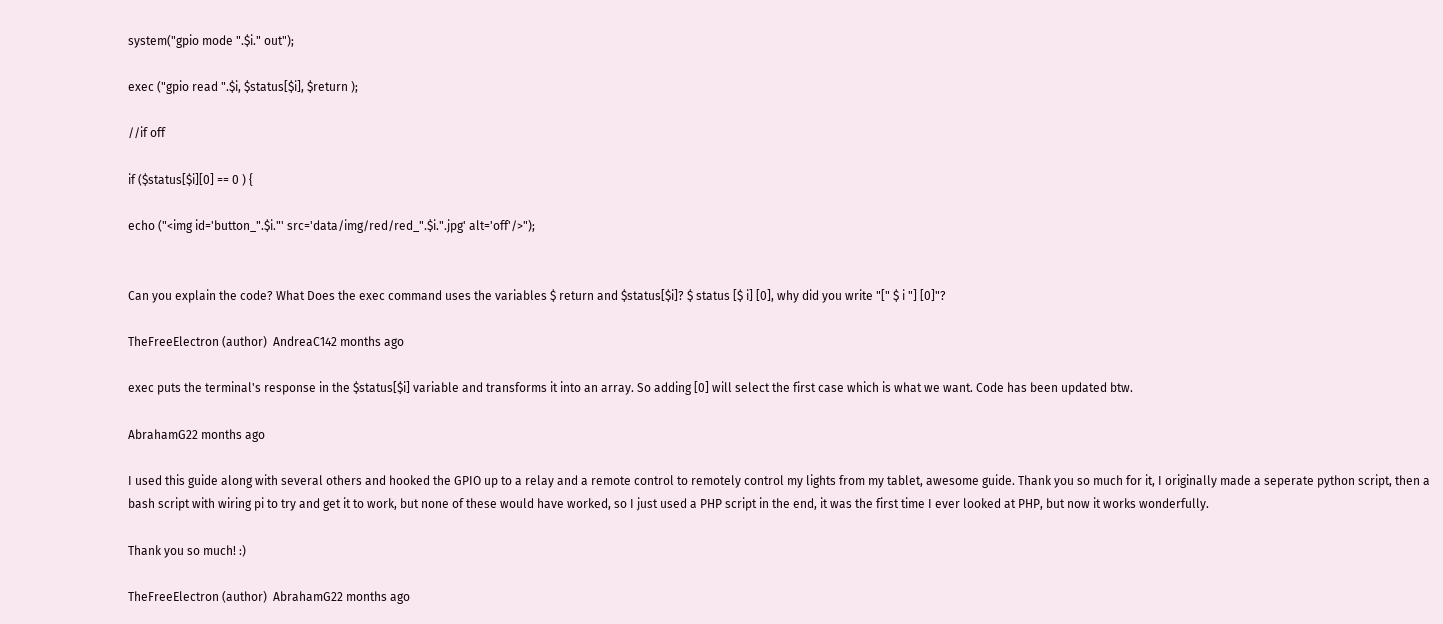system("gpio mode ".$i." out");

exec ("gpio read ".$i, $status[$i], $return );

//if off

if ($status[$i][0] == 0 ) {

echo ("<img id='button_".$i."' src='data/img/red/red_".$i.".jpg' alt='off'/>");


Can you explain the code? What Does the exec command uses the variables $ return and $status[$i]? $ status [$ i] [0], why did you write "[" $ i "] [0]"?

TheFreeElectron (author)  AndreaC142 months ago

exec puts the terminal's response in the $status[$i] variable and transforms it into an array. So adding [0] will select the first case which is what we want. Code has been updated btw.

AbrahamG22 months ago

I used this guide along with several others and hooked the GPIO up to a relay and a remote control to remotely control my lights from my tablet, awesome guide. Thank you so much for it, I originally made a seperate python script, then a bash script with wiring pi to try and get it to work, but none of these would have worked, so I just used a PHP script in the end, it was the first time I ever looked at PHP, but now it works wonderfully.

Thank you so much! :)

TheFreeElectron (author)  AbrahamG22 months ago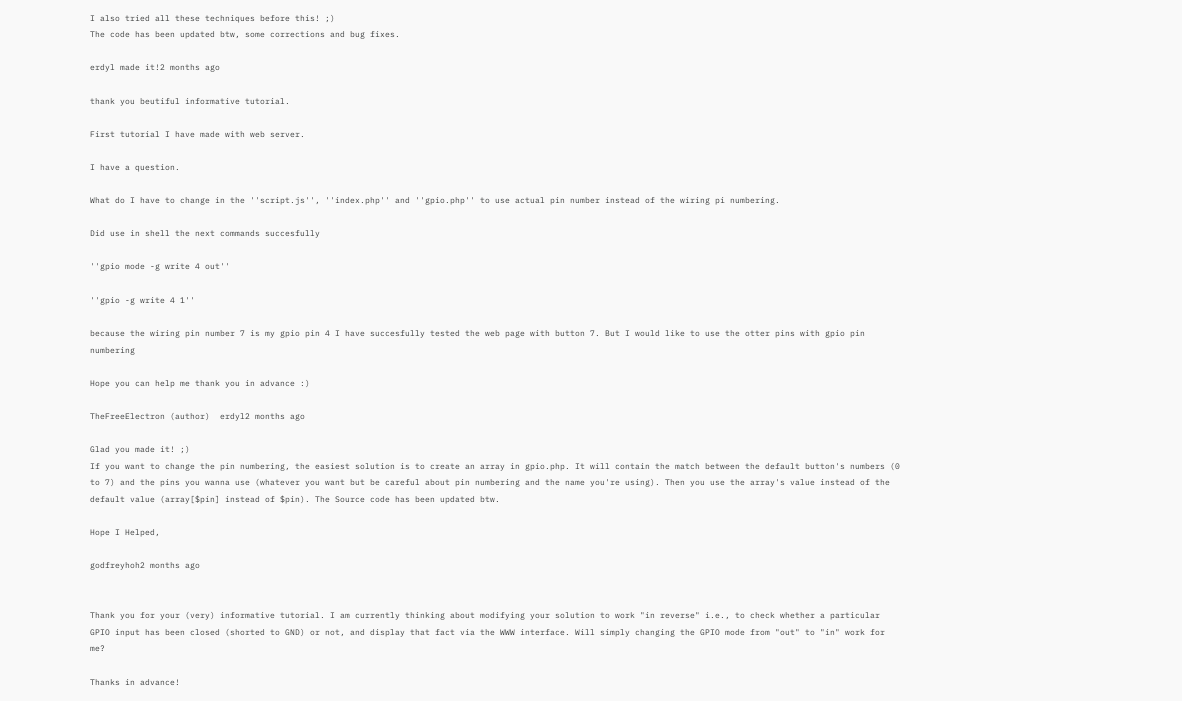I also tried all these techniques before this! ;)
The code has been updated btw, some corrections and bug fixes.

erdyl made it!2 months ago

thank you beutiful informative tutorial.

First tutorial I have made with web server.

I have a question.

What do I have to change in the ''script.js'', ''index.php'' and ''gpio.php'' to use actual pin number instead of the wiring pi numbering.

Did use in shell the next commands succesfully

''gpio mode -g write 4 out''

''gpio -g write 4 1''

because the wiring pin number 7 is my gpio pin 4 I have succesfully tested the web page with button 7. But I would like to use the otter pins with gpio pin numbering

Hope you can help me thank you in advance :)

TheFreeElectron (author)  erdyl2 months ago

Glad you made it! ;)
If you want to change the pin numbering, the easiest solution is to create an array in gpio.php. It will contain the match between the default button's numbers (0 to 7) and the pins you wanna use (whatever you want but be careful about pin numbering and the name you're using). Then you use the array's value instead of the default value (array[$pin] instead of $pin). The Source code has been updated btw.

Hope I Helped,

godfreyhoh2 months ago


Thank you for your (very) informative tutorial. I am currently thinking about modifying your solution to work "in reverse" i.e., to check whether a particular GPIO input has been closed (shorted to GND) or not, and display that fact via the WWW interface. Will simply changing the GPIO mode from "out" to "in" work for me?

Thanks in advance!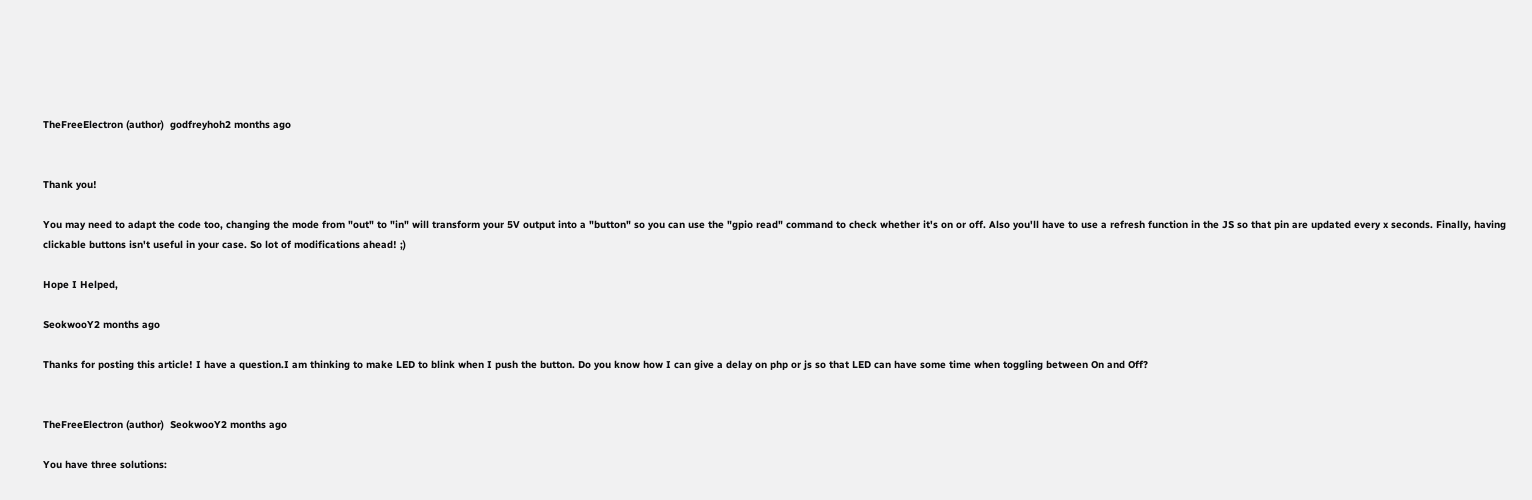TheFreeElectron (author)  godfreyhoh2 months ago


Thank you!

You may need to adapt the code too, changing the mode from "out" to "in" will transform your 5V output into a "button" so you can use the "gpio read" command to check whether it's on or off. Also you'll have to use a refresh function in the JS so that pin are updated every x seconds. Finally, having clickable buttons isn't useful in your case. So lot of modifications ahead! ;)

Hope I Helped,

SeokwooY2 months ago

Thanks for posting this article! I have a question.I am thinking to make LED to blink when I push the button. Do you know how I can give a delay on php or js so that LED can have some time when toggling between On and Off?


TheFreeElectron (author)  SeokwooY2 months ago

You have three solutions: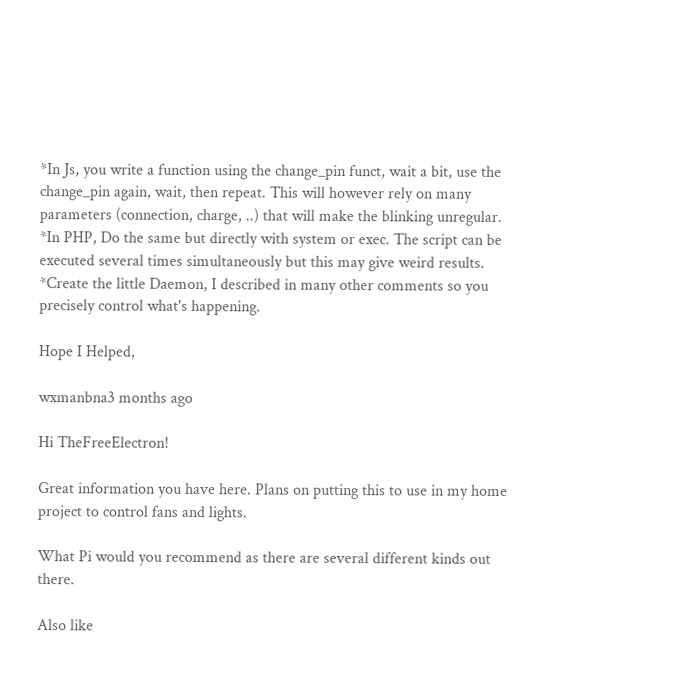*In Js, you write a function using the change_pin funct, wait a bit, use the change_pin again, wait, then repeat. This will however rely on many parameters (connection, charge, ..) that will make the blinking unregular.
*In PHP, Do the same but directly with system or exec. The script can be executed several times simultaneously but this may give weird results.
*Create the little Daemon, I described in many other comments so you precisely control what's happening.

Hope I Helped,

wxmanbna3 months ago

Hi TheFreeElectron!

Great information you have here. Plans on putting this to use in my home project to control fans and lights.

What Pi would you recommend as there are several different kinds out there.

Also like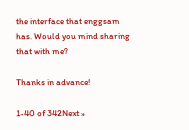the interface that enggsam has. Would you mind sharing that with me?

Thanks in advance!

1-40 of 342Next »